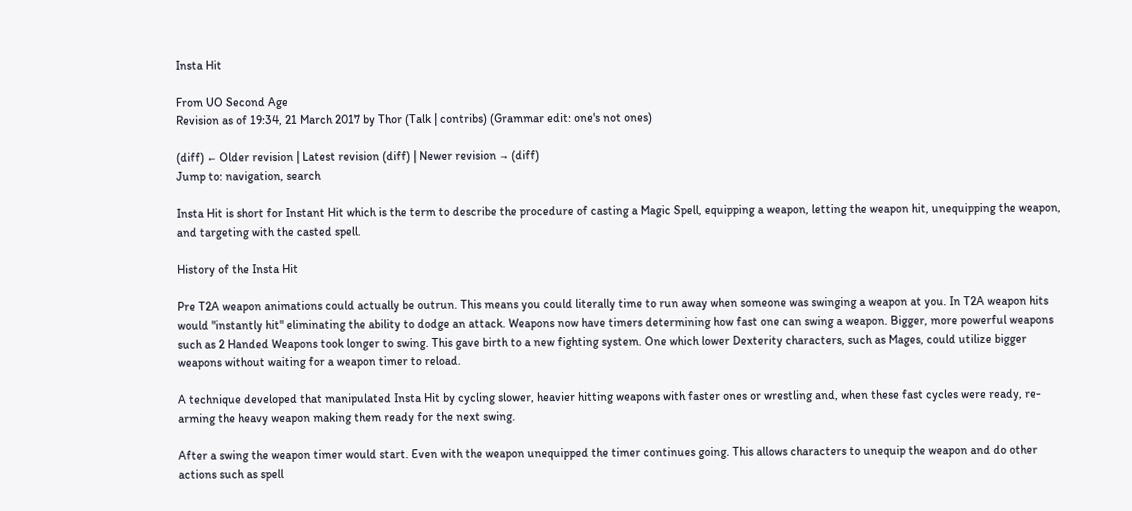Insta Hit

From UO Second Age
Revision as of 19:34, 21 March 2017 by Thor (Talk | contribs) (Grammar edit: one's not ones)

(diff) ← Older revision | Latest revision (diff) | Newer revision → (diff)
Jump to: navigation, search

Insta Hit is short for Instant Hit which is the term to describe the procedure of casting a Magic Spell, equipping a weapon, letting the weapon hit, unequipping the weapon, and targeting with the casted spell.

History of the Insta Hit

Pre T2A weapon animations could actually be outrun. This means you could literally time to run away when someone was swinging a weapon at you. In T2A weapon hits would "instantly hit" eliminating the ability to dodge an attack. Weapons now have timers determining how fast one can swing a weapon. Bigger, more powerful weapons such as 2 Handed Weapons took longer to swing. This gave birth to a new fighting system. One which lower Dexterity characters, such as Mages, could utilize bigger weapons without waiting for a weapon timer to reload.

A technique developed that manipulated Insta Hit by cycling slower, heavier hitting weapons with faster ones or wrestling and, when these fast cycles were ready, re-arming the heavy weapon making them ready for the next swing.

After a swing the weapon timer would start. Even with the weapon unequipped the timer continues going. This allows characters to unequip the weapon and do other actions such as spell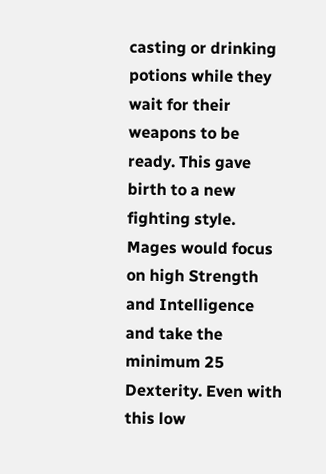casting or drinking potions while they wait for their weapons to be ready. This gave birth to a new fighting style. Mages would focus on high Strength and Intelligence and take the minimum 25 Dexterity. Even with this low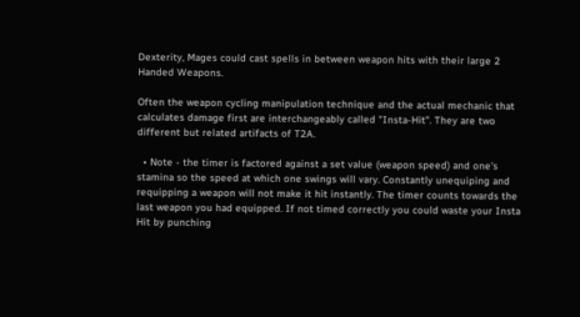Dexterity, Mages could cast spells in between weapon hits with their large 2 Handed Weapons.

Often the weapon cycling manipulation technique and the actual mechanic that calculates damage first are interchangeably called "Insta-Hit". They are two different but related artifacts of T2A.

  • Note - the timer is factored against a set value (weapon speed) and one's stamina so the speed at which one swings will vary. Constantly unequiping and requipping a weapon will not make it hit instantly. The timer counts towards the last weapon you had equipped. If not timed correctly you could waste your Insta Hit by punching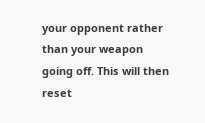your opponent rather than your weapon going off. This will then reset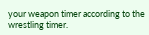your weapon timer according to the wrestling timer.